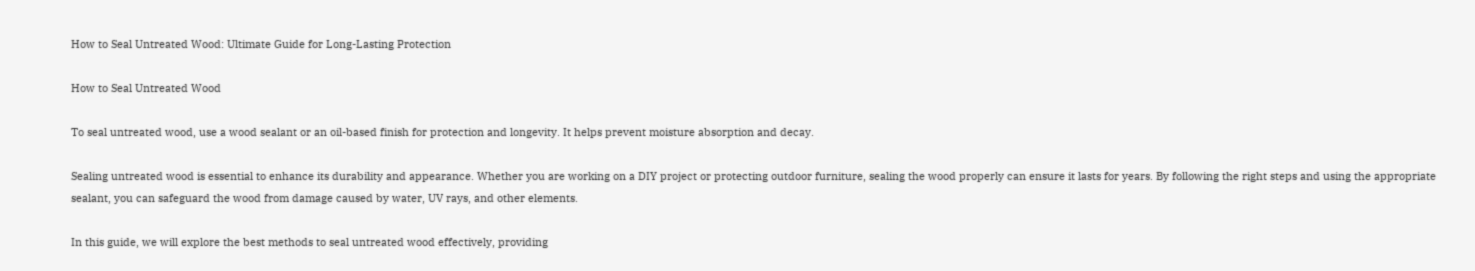How to Seal Untreated Wood: Ultimate Guide for Long-Lasting Protection

How to Seal Untreated Wood

To seal untreated wood, use a wood sealant or an oil-based finish for protection and longevity. It helps prevent moisture absorption and decay.

Sealing untreated wood is essential to enhance its durability and appearance. Whether you are working on a DIY project or protecting outdoor furniture, sealing the wood properly can ensure it lasts for years. By following the right steps and using the appropriate sealant, you can safeguard the wood from damage caused by water, UV rays, and other elements.

In this guide, we will explore the best methods to seal untreated wood effectively, providing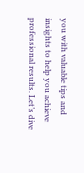you with valuable tips and insights to help you achieve professional results. Let’s dive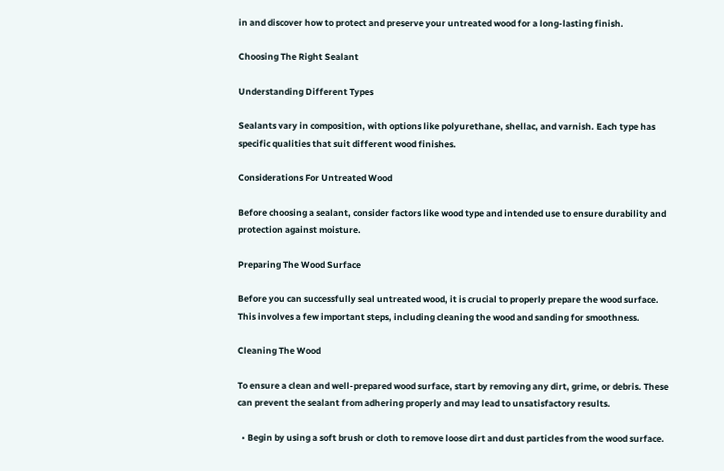in and discover how to protect and preserve your untreated wood for a long-lasting finish.

Choosing The Right Sealant

Understanding Different Types

Sealants vary in composition, with options like polyurethane, shellac, and varnish. Each type has specific qualities that suit different wood finishes.

Considerations For Untreated Wood

Before choosing a sealant, consider factors like wood type and intended use to ensure durability and protection against moisture.

Preparing The Wood Surface

Before you can successfully seal untreated wood, it is crucial to properly prepare the wood surface. This involves a few important steps, including cleaning the wood and sanding for smoothness.

Cleaning The Wood

To ensure a clean and well-prepared wood surface, start by removing any dirt, grime, or debris. These can prevent the sealant from adhering properly and may lead to unsatisfactory results.

  • Begin by using a soft brush or cloth to remove loose dirt and dust particles from the wood surface.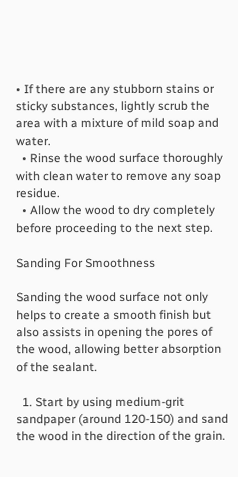• If there are any stubborn stains or sticky substances, lightly scrub the area with a mixture of mild soap and water.
  • Rinse the wood surface thoroughly with clean water to remove any soap residue.
  • Allow the wood to dry completely before proceeding to the next step.

Sanding For Smoothness

Sanding the wood surface not only helps to create a smooth finish but also assists in opening the pores of the wood, allowing better absorption of the sealant.

  1. Start by using medium-grit sandpaper (around 120-150) and sand the wood in the direction of the grain.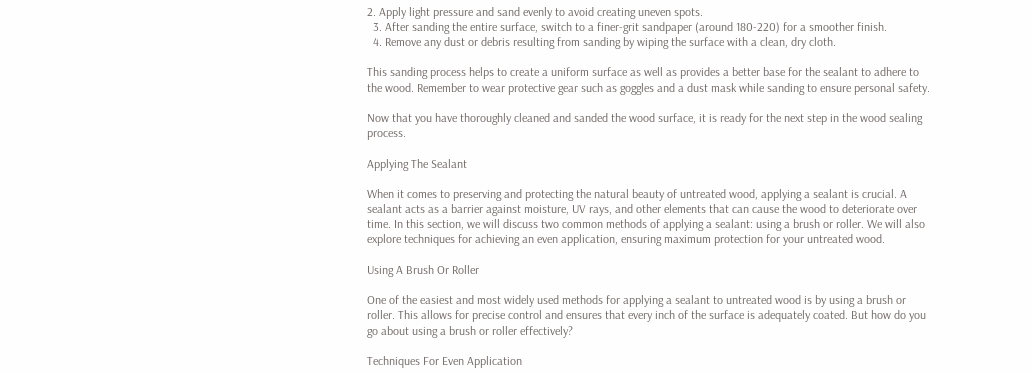2. Apply light pressure and sand evenly to avoid creating uneven spots.
  3. After sanding the entire surface, switch to a finer-grit sandpaper (around 180-220) for a smoother finish.
  4. Remove any dust or debris resulting from sanding by wiping the surface with a clean, dry cloth.

This sanding process helps to create a uniform surface as well as provides a better base for the sealant to adhere to the wood. Remember to wear protective gear such as goggles and a dust mask while sanding to ensure personal safety.

Now that you have thoroughly cleaned and sanded the wood surface, it is ready for the next step in the wood sealing process.

Applying The Sealant

When it comes to preserving and protecting the natural beauty of untreated wood, applying a sealant is crucial. A sealant acts as a barrier against moisture, UV rays, and other elements that can cause the wood to deteriorate over time. In this section, we will discuss two common methods of applying a sealant: using a brush or roller. We will also explore techniques for achieving an even application, ensuring maximum protection for your untreated wood.

Using A Brush Or Roller

One of the easiest and most widely used methods for applying a sealant to untreated wood is by using a brush or roller. This allows for precise control and ensures that every inch of the surface is adequately coated. But how do you go about using a brush or roller effectively?

Techniques For Even Application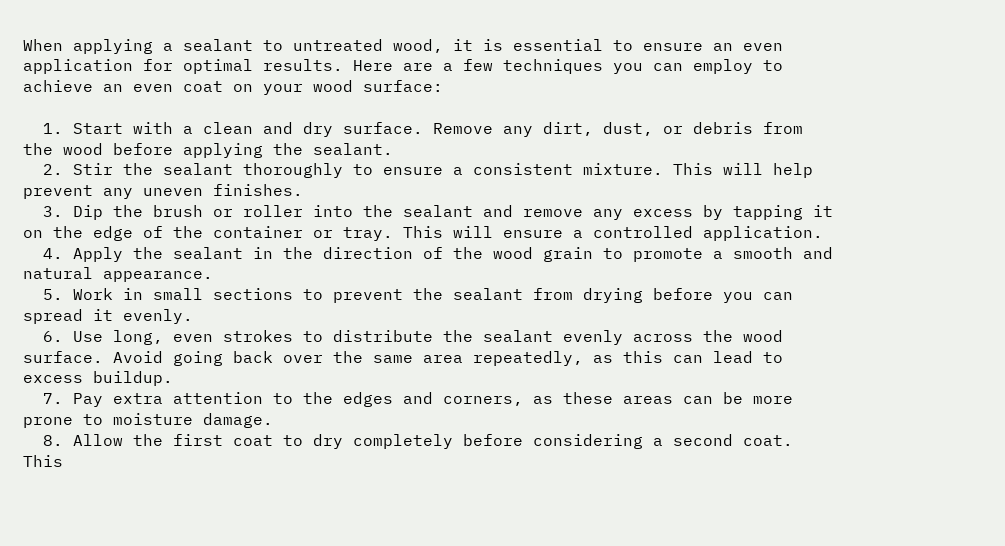When applying a sealant to untreated wood, it is essential to ensure an even application for optimal results. Here are a few techniques you can employ to achieve an even coat on your wood surface:

  1. Start with a clean and dry surface. Remove any dirt, dust, or debris from the wood before applying the sealant.
  2. Stir the sealant thoroughly to ensure a consistent mixture. This will help prevent any uneven finishes.
  3. Dip the brush or roller into the sealant and remove any excess by tapping it on the edge of the container or tray. This will ensure a controlled application.
  4. Apply the sealant in the direction of the wood grain to promote a smooth and natural appearance.
  5. Work in small sections to prevent the sealant from drying before you can spread it evenly.
  6. Use long, even strokes to distribute the sealant evenly across the wood surface. Avoid going back over the same area repeatedly, as this can lead to excess buildup.
  7. Pay extra attention to the edges and corners, as these areas can be more prone to moisture damage.
  8. Allow the first coat to dry completely before considering a second coat. This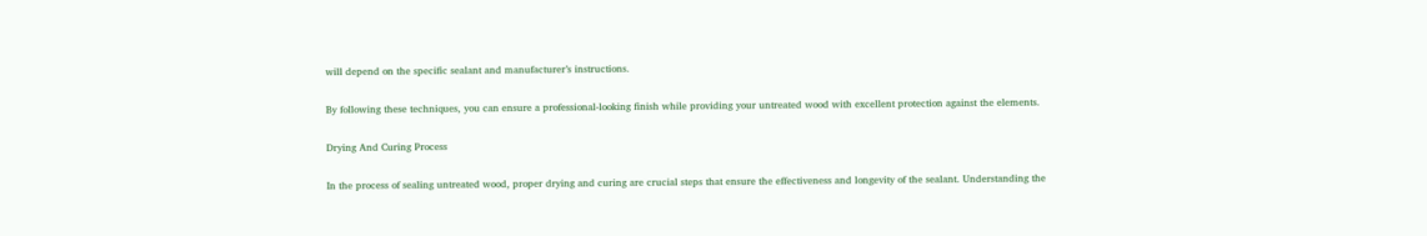will depend on the specific sealant and manufacturer’s instructions.

By following these techniques, you can ensure a professional-looking finish while providing your untreated wood with excellent protection against the elements.

Drying And Curing Process

In the process of sealing untreated wood, proper drying and curing are crucial steps that ensure the effectiveness and longevity of the sealant. Understanding the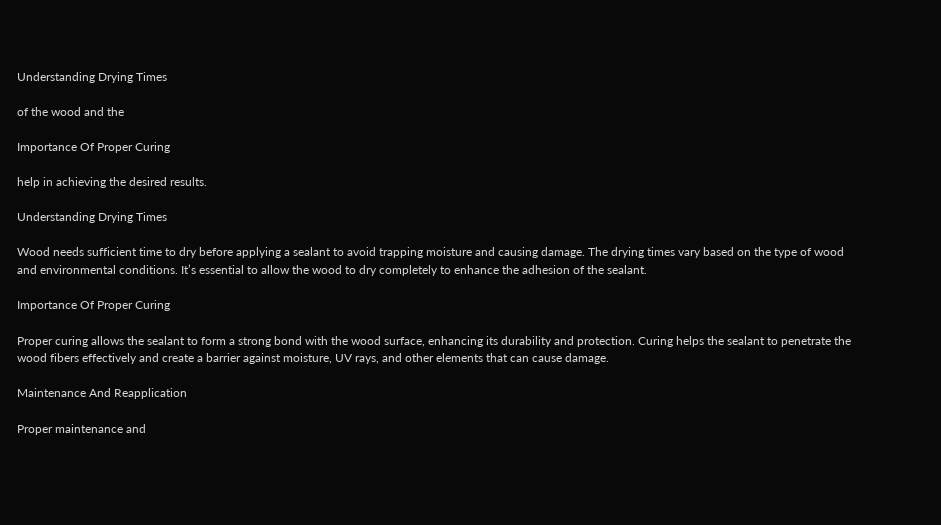Understanding Drying Times

of the wood and the

Importance Of Proper Curing

help in achieving the desired results.

Understanding Drying Times

Wood needs sufficient time to dry before applying a sealant to avoid trapping moisture and causing damage. The drying times vary based on the type of wood and environmental conditions. It’s essential to allow the wood to dry completely to enhance the adhesion of the sealant.

Importance Of Proper Curing

Proper curing allows the sealant to form a strong bond with the wood surface, enhancing its durability and protection. Curing helps the sealant to penetrate the wood fibers effectively and create a barrier against moisture, UV rays, and other elements that can cause damage.

Maintenance And Reapplication

Proper maintenance and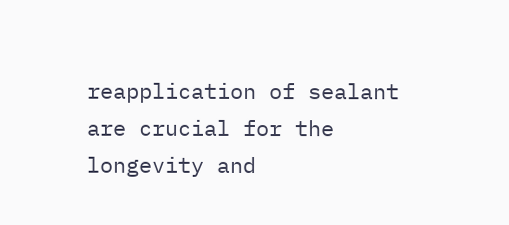reapplication of sealant are crucial for the longevity and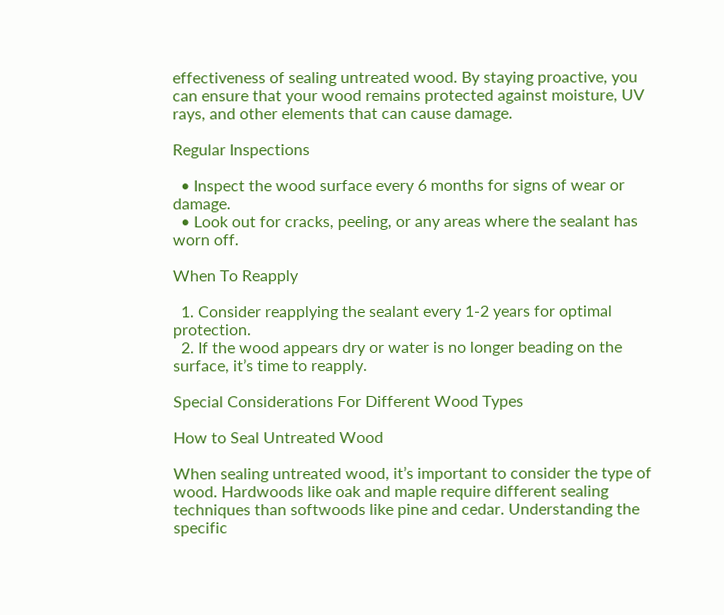effectiveness of sealing untreated wood. By staying proactive, you can ensure that your wood remains protected against moisture, UV rays, and other elements that can cause damage.

Regular Inspections

  • Inspect the wood surface every 6 months for signs of wear or damage.
  • Look out for cracks, peeling, or any areas where the sealant has worn off.

When To Reapply

  1. Consider reapplying the sealant every 1-2 years for optimal protection.
  2. If the wood appears dry or water is no longer beading on the surface, it’s time to reapply.

Special Considerations For Different Wood Types

How to Seal Untreated Wood

When sealing untreated wood, it’s important to consider the type of wood. Hardwoods like oak and maple require different sealing techniques than softwoods like pine and cedar. Understanding the specific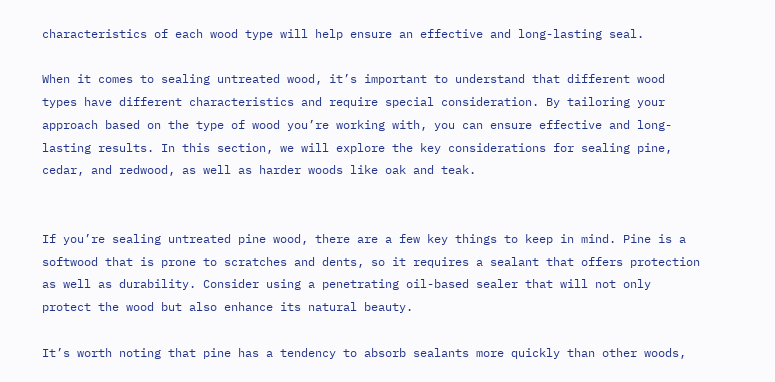characteristics of each wood type will help ensure an effective and long-lasting seal.

When it comes to sealing untreated wood, it’s important to understand that different wood types have different characteristics and require special consideration. By tailoring your approach based on the type of wood you’re working with, you can ensure effective and long-lasting results. In this section, we will explore the key considerations for sealing pine, cedar, and redwood, as well as harder woods like oak and teak.


If you’re sealing untreated pine wood, there are a few key things to keep in mind. Pine is a softwood that is prone to scratches and dents, so it requires a sealant that offers protection as well as durability. Consider using a penetrating oil-based sealer that will not only protect the wood but also enhance its natural beauty.

It’s worth noting that pine has a tendency to absorb sealants more quickly than other woods,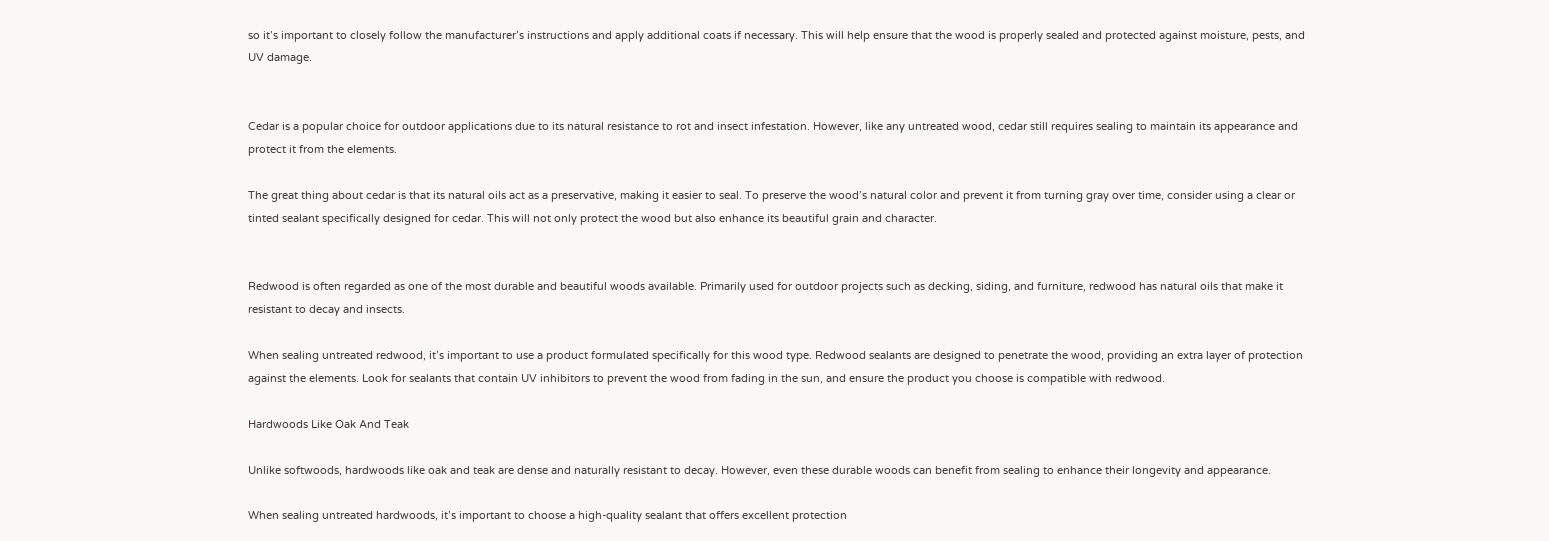so it’s important to closely follow the manufacturer’s instructions and apply additional coats if necessary. This will help ensure that the wood is properly sealed and protected against moisture, pests, and UV damage.


Cedar is a popular choice for outdoor applications due to its natural resistance to rot and insect infestation. However, like any untreated wood, cedar still requires sealing to maintain its appearance and protect it from the elements.

The great thing about cedar is that its natural oils act as a preservative, making it easier to seal. To preserve the wood’s natural color and prevent it from turning gray over time, consider using a clear or tinted sealant specifically designed for cedar. This will not only protect the wood but also enhance its beautiful grain and character.


Redwood is often regarded as one of the most durable and beautiful woods available. Primarily used for outdoor projects such as decking, siding, and furniture, redwood has natural oils that make it resistant to decay and insects.

When sealing untreated redwood, it’s important to use a product formulated specifically for this wood type. Redwood sealants are designed to penetrate the wood, providing an extra layer of protection against the elements. Look for sealants that contain UV inhibitors to prevent the wood from fading in the sun, and ensure the product you choose is compatible with redwood.

Hardwoods Like Oak And Teak

Unlike softwoods, hardwoods like oak and teak are dense and naturally resistant to decay. However, even these durable woods can benefit from sealing to enhance their longevity and appearance.

When sealing untreated hardwoods, it’s important to choose a high-quality sealant that offers excellent protection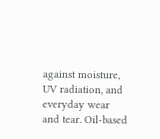against moisture, UV radiation, and everyday wear and tear. Oil-based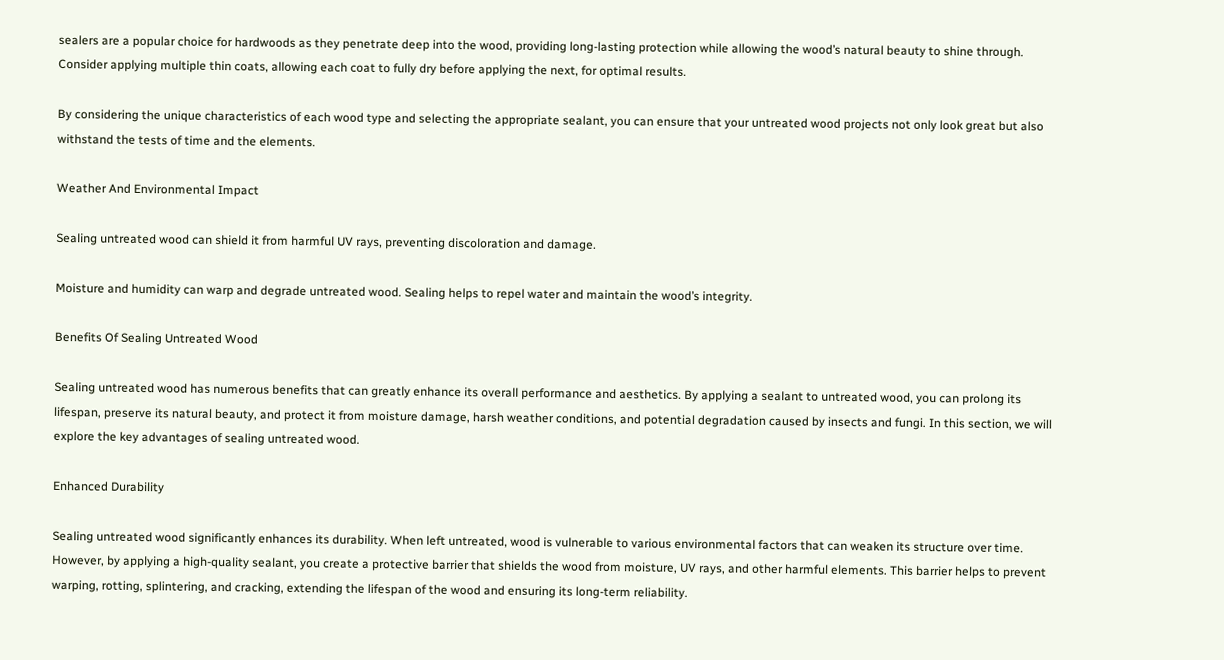sealers are a popular choice for hardwoods as they penetrate deep into the wood, providing long-lasting protection while allowing the wood’s natural beauty to shine through. Consider applying multiple thin coats, allowing each coat to fully dry before applying the next, for optimal results.

By considering the unique characteristics of each wood type and selecting the appropriate sealant, you can ensure that your untreated wood projects not only look great but also withstand the tests of time and the elements.

Weather And Environmental Impact

Sealing untreated wood can shield it from harmful UV rays, preventing discoloration and damage.

Moisture and humidity can warp and degrade untreated wood. Sealing helps to repel water and maintain the wood’s integrity.

Benefits Of Sealing Untreated Wood

Sealing untreated wood has numerous benefits that can greatly enhance its overall performance and aesthetics. By applying a sealant to untreated wood, you can prolong its lifespan, preserve its natural beauty, and protect it from moisture damage, harsh weather conditions, and potential degradation caused by insects and fungi. In this section, we will explore the key advantages of sealing untreated wood.

Enhanced Durability

Sealing untreated wood significantly enhances its durability. When left untreated, wood is vulnerable to various environmental factors that can weaken its structure over time. However, by applying a high-quality sealant, you create a protective barrier that shields the wood from moisture, UV rays, and other harmful elements. This barrier helps to prevent warping, rotting, splintering, and cracking, extending the lifespan of the wood and ensuring its long-term reliability.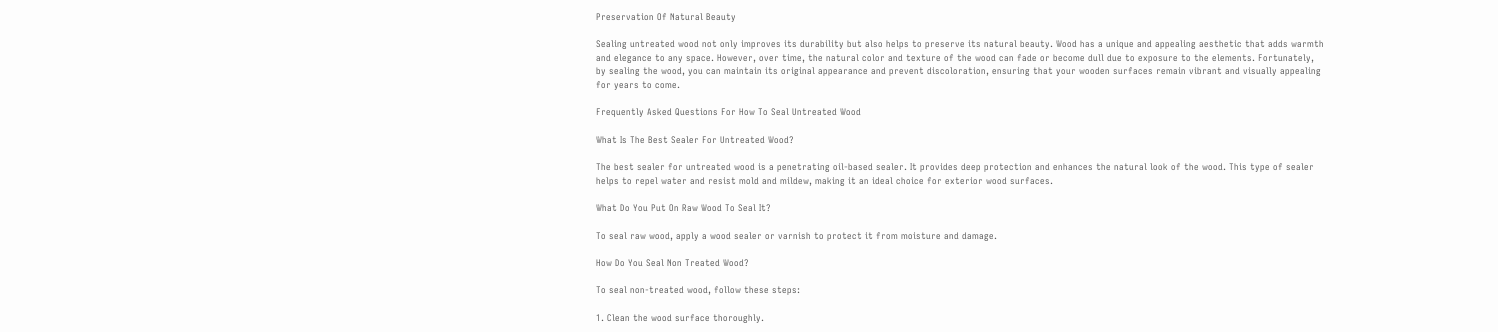Preservation Of Natural Beauty

Sealing untreated wood not only improves its durability but also helps to preserve its natural beauty. Wood has a unique and appealing aesthetic that adds warmth and elegance to any space. However, over time, the natural color and texture of the wood can fade or become dull due to exposure to the elements. Fortunately, by sealing the wood, you can maintain its original appearance and prevent discoloration, ensuring that your wooden surfaces remain vibrant and visually appealing for years to come.

Frequently Asked Questions For How To Seal Untreated Wood

What Is The Best Sealer For Untreated Wood?

The best sealer for untreated wood is a penetrating oil-based sealer. It provides deep protection and enhances the natural look of the wood. This type of sealer helps to repel water and resist mold and mildew, making it an ideal choice for exterior wood surfaces.

What Do You Put On Raw Wood To Seal It?

To seal raw wood, apply a wood sealer or varnish to protect it from moisture and damage.

How Do You Seal Non Treated Wood?

To seal non-treated wood, follow these steps:

1. Clean the wood surface thoroughly.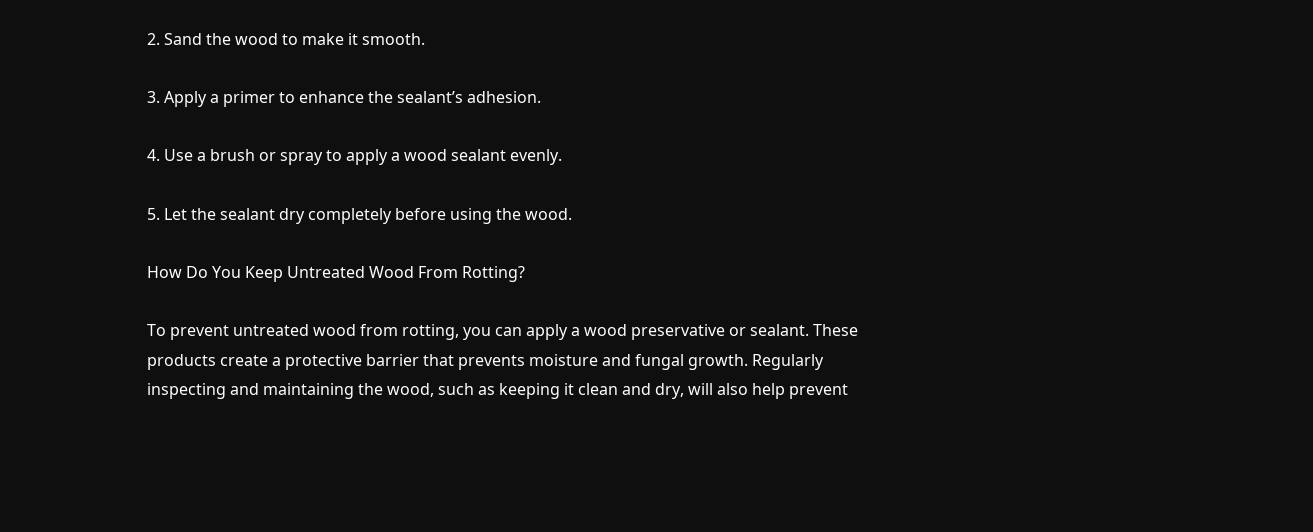2. Sand the wood to make it smooth.

3. Apply a primer to enhance the sealant’s adhesion.

4. Use a brush or spray to apply a wood sealant evenly.

5. Let the sealant dry completely before using the wood.

How Do You Keep Untreated Wood From Rotting?

To prevent untreated wood from rotting, you can apply a wood preservative or sealant. These products create a protective barrier that prevents moisture and fungal growth. Regularly inspecting and maintaining the wood, such as keeping it clean and dry, will also help prevent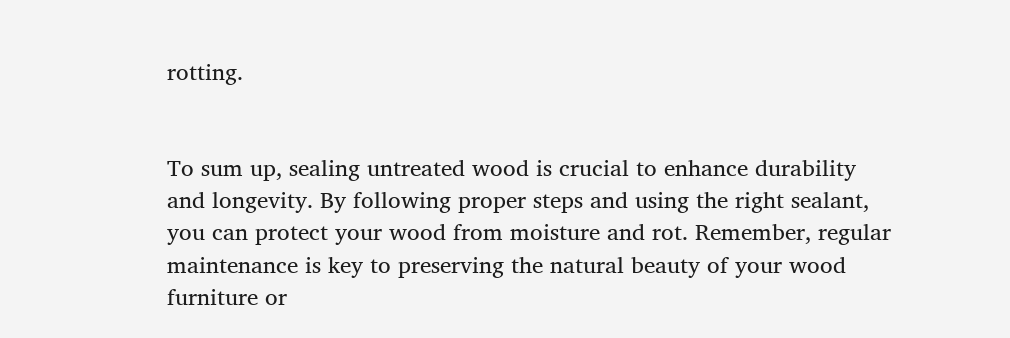rotting.


To sum up, sealing untreated wood is crucial to enhance durability and longevity. By following proper steps and using the right sealant, you can protect your wood from moisture and rot. Remember, regular maintenance is key to preserving the natural beauty of your wood furniture or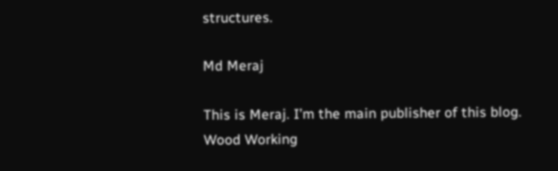structures.

Md Meraj

This is Meraj. I’m the main publisher of this blog. Wood Working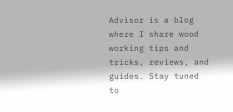Advisor is a blog where I share wood working tips and tricks, reviews, and guides. Stay tuned to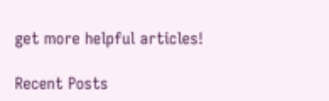get more helpful articles!

Recent Posts